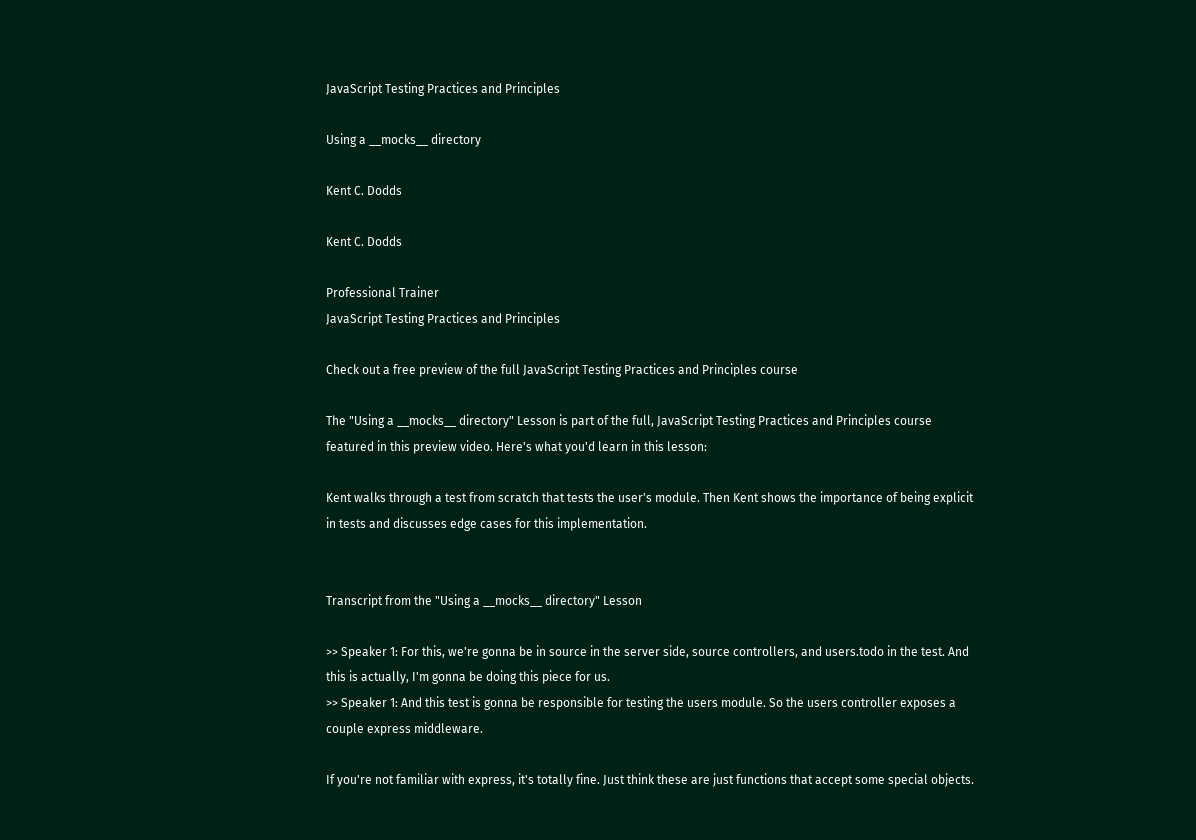JavaScript Testing Practices and Principles

Using a __mocks__ directory

Kent C. Dodds

Kent C. Dodds

Professional Trainer
JavaScript Testing Practices and Principles

Check out a free preview of the full JavaScript Testing Practices and Principles course

The "Using a __mocks__ directory" Lesson is part of the full, JavaScript Testing Practices and Principles course featured in this preview video. Here's what you'd learn in this lesson:

Kent walks through a test from scratch that tests the user's module. Then Kent shows the importance of being explicit in tests and discusses edge cases for this implementation.


Transcript from the "Using a __mocks__ directory" Lesson

>> Speaker 1: For this, we're gonna be in source in the server side, source controllers, and users.todo in the test. And this is actually, I'm gonna be doing this piece for us.
>> Speaker 1: And this test is gonna be responsible for testing the users module. So the users controller exposes a couple express middleware.

If you're not familiar with express, it's totally fine. Just think these are just functions that accept some special objects.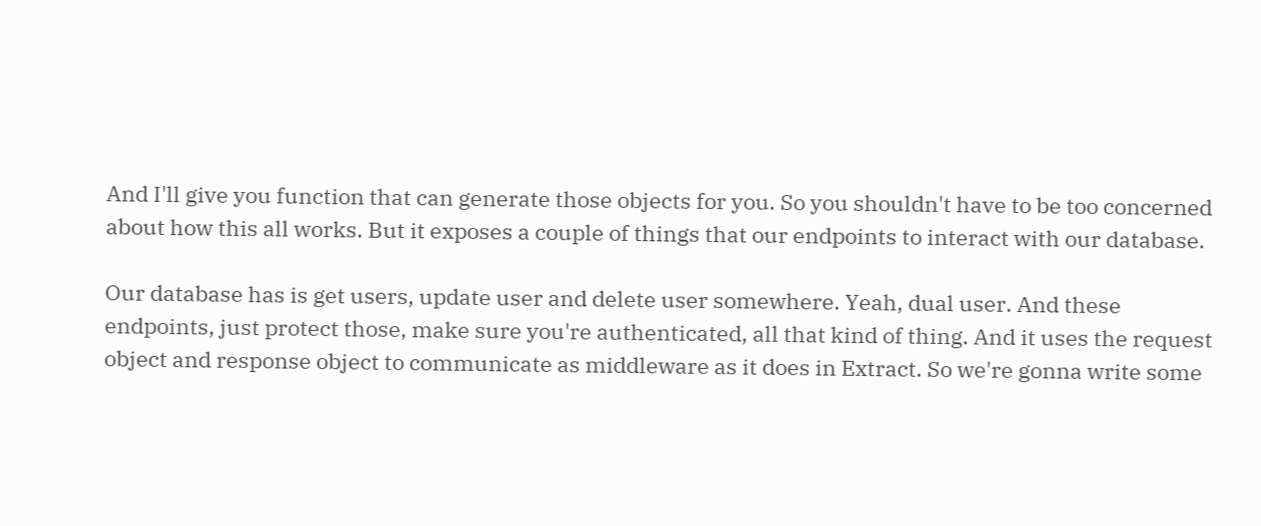And I'll give you function that can generate those objects for you. So you shouldn't have to be too concerned about how this all works. But it exposes a couple of things that our endpoints to interact with our database.

Our database has is get users, update user and delete user somewhere. Yeah, dual user. And these endpoints, just protect those, make sure you're authenticated, all that kind of thing. And it uses the request object and response object to communicate as middleware as it does in Extract. So we're gonna write some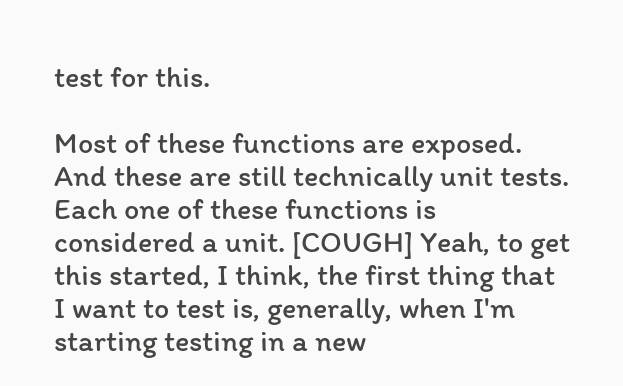test for this.

Most of these functions are exposed. And these are still technically unit tests. Each one of these functions is considered a unit. [COUGH] Yeah, to get this started, I think, the first thing that I want to test is, generally, when I'm starting testing in a new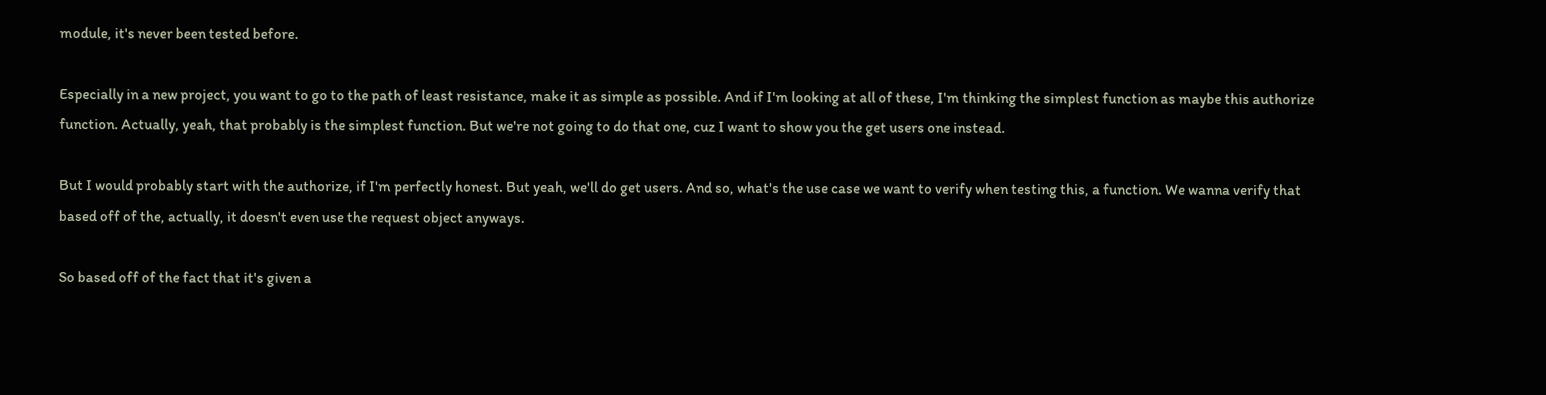module, it's never been tested before.

Especially in a new project, you want to go to the path of least resistance, make it as simple as possible. And if I'm looking at all of these, I'm thinking the simplest function as maybe this authorize function. Actually, yeah, that probably is the simplest function. But we're not going to do that one, cuz I want to show you the get users one instead.

But I would probably start with the authorize, if I'm perfectly honest. But yeah, we'll do get users. And so, what's the use case we want to verify when testing this, a function. We wanna verify that based off of the, actually, it doesn't even use the request object anyways.

So based off of the fact that it's given a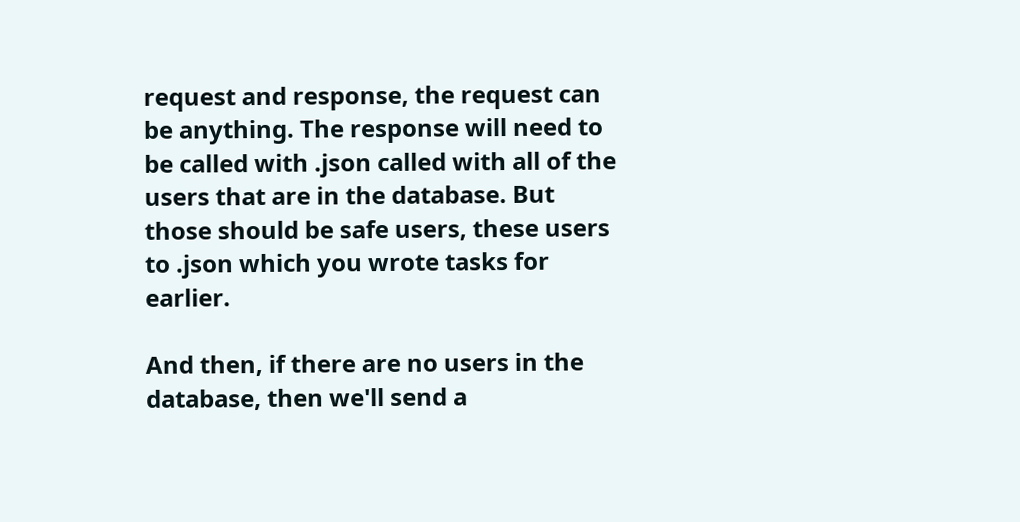request and response, the request can be anything. The response will need to be called with .json called with all of the users that are in the database. But those should be safe users, these users to .json which you wrote tasks for earlier.

And then, if there are no users in the database, then we'll send a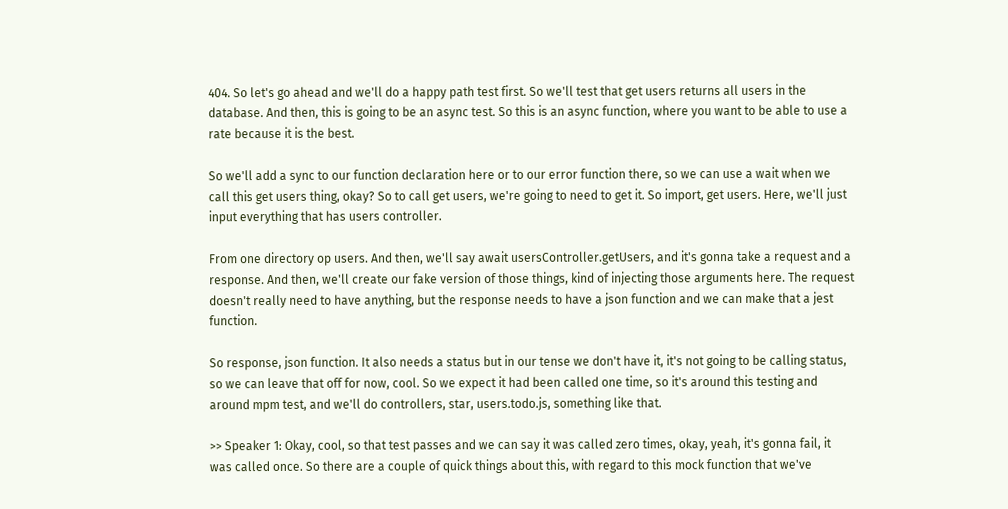404. So let's go ahead and we'll do a happy path test first. So we'll test that get users returns all users in the database. And then, this is going to be an async test. So this is an async function, where you want to be able to use a rate because it is the best.

So we'll add a sync to our function declaration here or to our error function there, so we can use a wait when we call this get users thing, okay? So to call get users, we're going to need to get it. So import, get users. Here, we'll just input everything that has users controller.

From one directory op users. And then, we'll say await usersController.getUsers, and it's gonna take a request and a response. And then, we'll create our fake version of those things, kind of injecting those arguments here. The request doesn't really need to have anything, but the response needs to have a json function and we can make that a jest function.

So response, json function. It also needs a status but in our tense we don't have it, it's not going to be calling status, so we can leave that off for now, cool. So we expect it had been called one time, so it's around this testing and around mpm test, and we'll do controllers, star, users.todo.js, something like that.

>> Speaker 1: Okay, cool, so that test passes and we can say it was called zero times, okay, yeah, it's gonna fail, it was called once. So there are a couple of quick things about this, with regard to this mock function that we've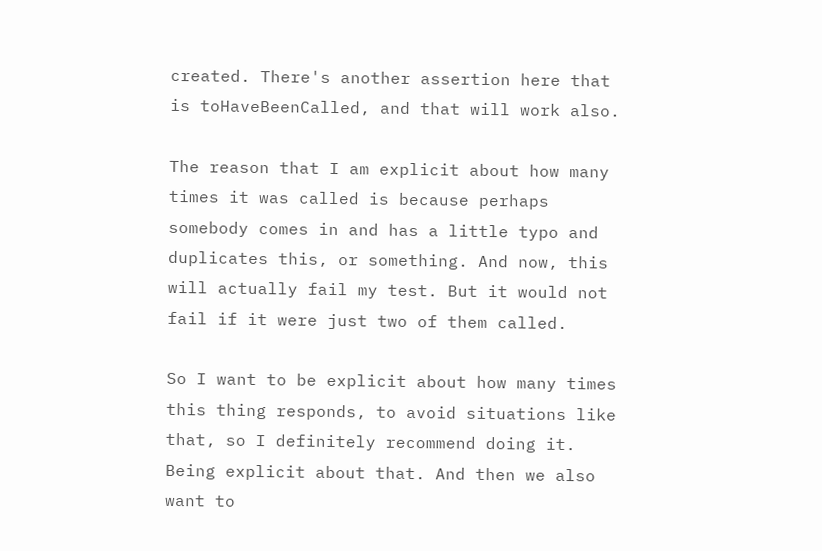created. There's another assertion here that is toHaveBeenCalled, and that will work also.

The reason that I am explicit about how many times it was called is because perhaps somebody comes in and has a little typo and duplicates this, or something. And now, this will actually fail my test. But it would not fail if it were just two of them called.

So I want to be explicit about how many times this thing responds, to avoid situations like that, so I definitely recommend doing it. Being explicit about that. And then we also want to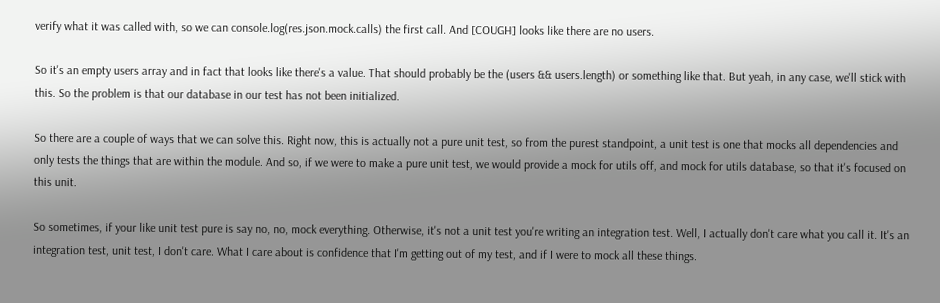verify what it was called with, so we can console.log(res.json.mock.calls) the first call. And [COUGH] looks like there are no users.

So it's an empty users array and in fact that looks like there's a value. That should probably be the (users && users.length) or something like that. But yeah, in any case, we'll stick with this. So the problem is that our database in our test has not been initialized.

So there are a couple of ways that we can solve this. Right now, this is actually not a pure unit test, so from the purest standpoint, a unit test is one that mocks all dependencies and only tests the things that are within the module. And so, if we were to make a pure unit test, we would provide a mock for utils off, and mock for utils database, so that it's focused on this unit.

So sometimes, if your like unit test pure is say no, no, mock everything. Otherwise, it's not a unit test you're writing an integration test. Well, I actually don't care what you call it. It's an integration test, unit test, I don't care. What I care about is confidence that I'm getting out of my test, and if I were to mock all these things.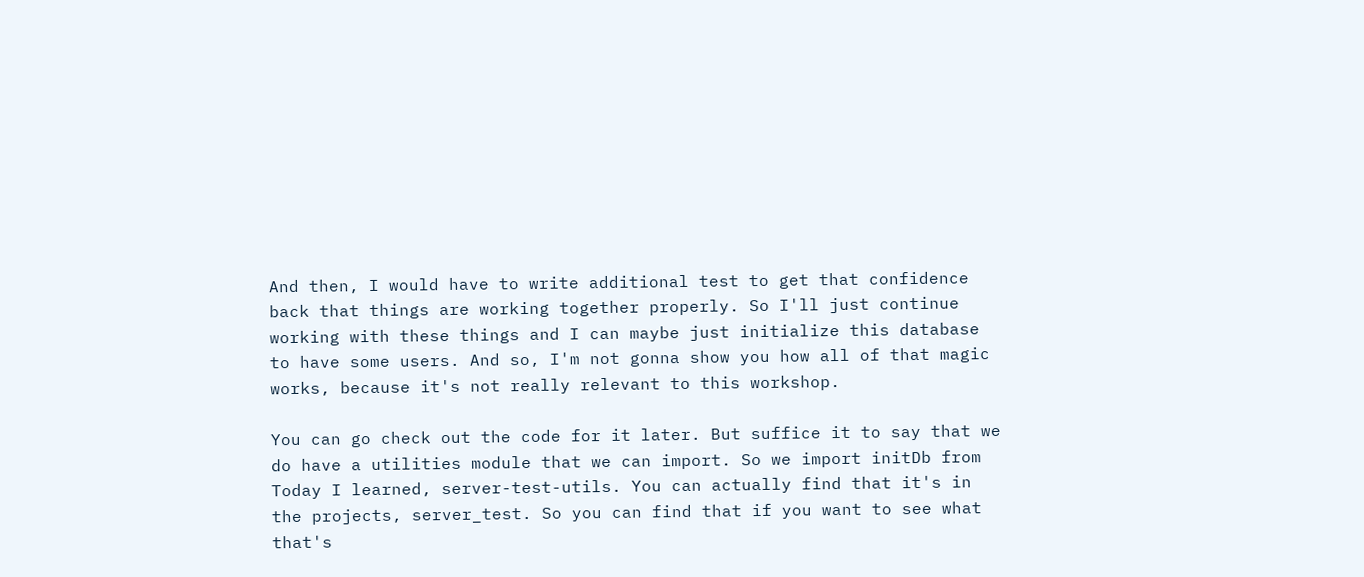And then, I would have to write additional test to get that confidence back that things are working together properly. So I'll just continue working with these things and I can maybe just initialize this database to have some users. And so, I'm not gonna show you how all of that magic works, because it's not really relevant to this workshop.

You can go check out the code for it later. But suffice it to say that we do have a utilities module that we can import. So we import initDb from Today I learned, server-test-utils. You can actually find that it's in the projects, server_test. So you can find that if you want to see what that's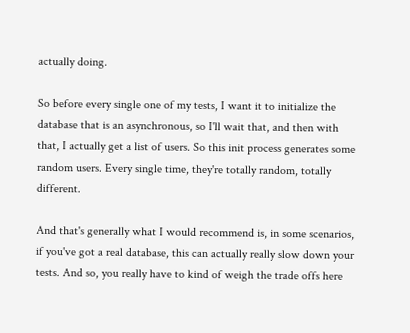actually doing.

So before every single one of my tests, I want it to initialize the database that is an asynchronous, so I'll wait that, and then with that, I actually get a list of users. So this init process generates some random users. Every single time, they're totally random, totally different.

And that's generally what I would recommend is, in some scenarios, if you've got a real database, this can actually really slow down your tests. And so, you really have to kind of weigh the trade offs here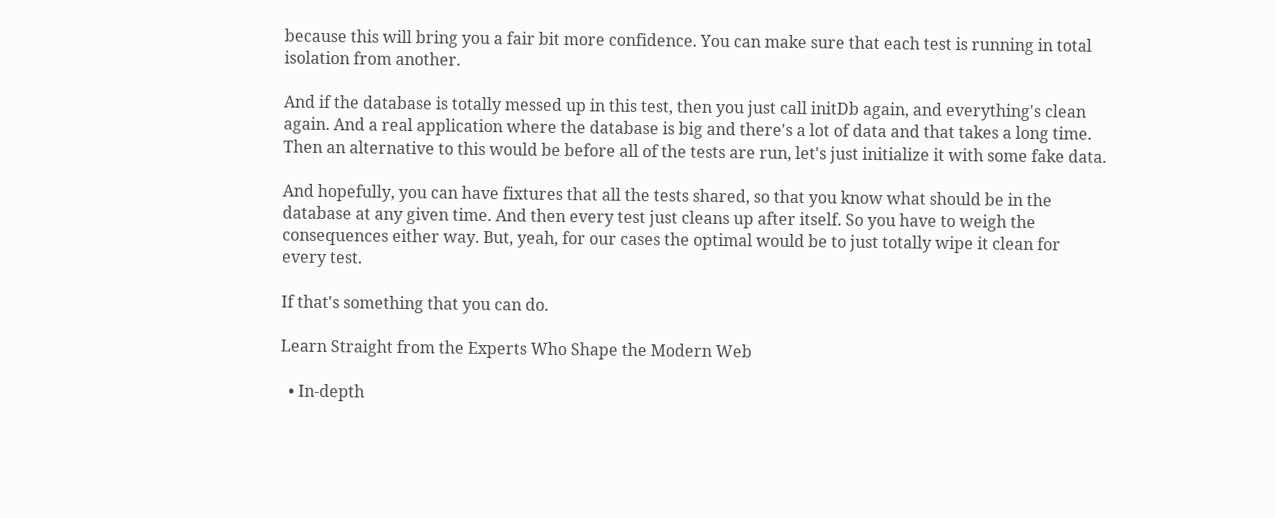because this will bring you a fair bit more confidence. You can make sure that each test is running in total isolation from another.

And if the database is totally messed up in this test, then you just call initDb again, and everything's clean again. And a real application where the database is big and there's a lot of data and that takes a long time. Then an alternative to this would be before all of the tests are run, let's just initialize it with some fake data.

And hopefully, you can have fixtures that all the tests shared, so that you know what should be in the database at any given time. And then every test just cleans up after itself. So you have to weigh the consequences either way. But, yeah, for our cases the optimal would be to just totally wipe it clean for every test.

If that's something that you can do.

Learn Straight from the Experts Who Shape the Modern Web

  • In-depth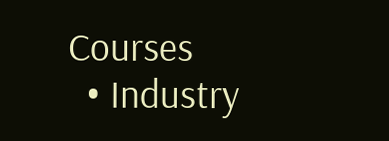Courses
  • Industry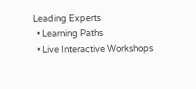Leading Experts
  • Learning Paths
  • Live Interactive Workshops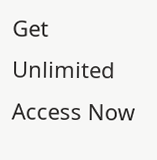Get Unlimited Access Now